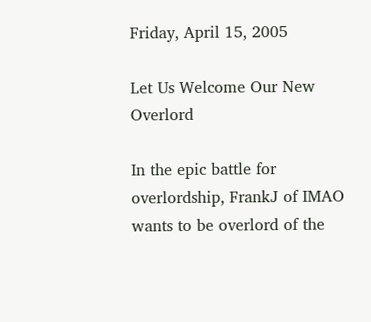Friday, April 15, 2005

Let Us Welcome Our New Overlord

In the epic battle for overlordship, FrankJ of IMAO wants to be overlord of the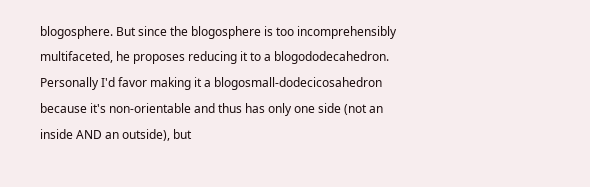blogosphere. But since the blogosphere is too incomprehensibly multifaceted, he proposes reducing it to a blogododecahedron. Personally I'd favor making it a blogosmall-dodecicosahedron because it's non-orientable and thus has only one side (not an inside AND an outside), but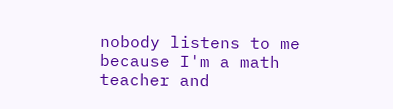nobody listens to me because I'm a math teacher and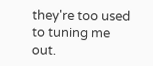they're too used to tuning me out.